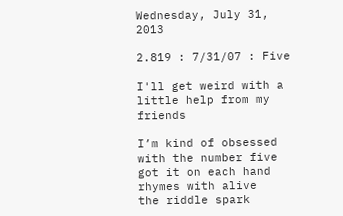Wednesday, July 31, 2013

2.819 : 7/31/07 : Five

I'll get weird with a little help from my friends

I’m kind of obsessed
with the number five
got it on each hand
rhymes with alive
the riddle spark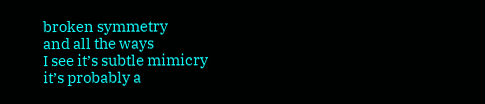broken symmetry
and all the ways
I see it’s subtle mimicry
it’s probably a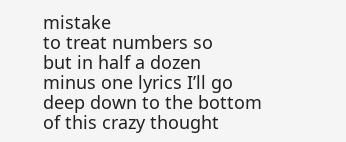mistake
to treat numbers so
but in half a dozen
minus one lyrics I’ll go
deep down to the bottom
of this crazy thought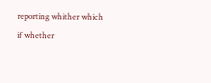reporting whither which
if whether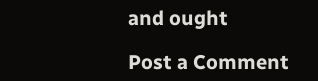and ought

Post a Comment